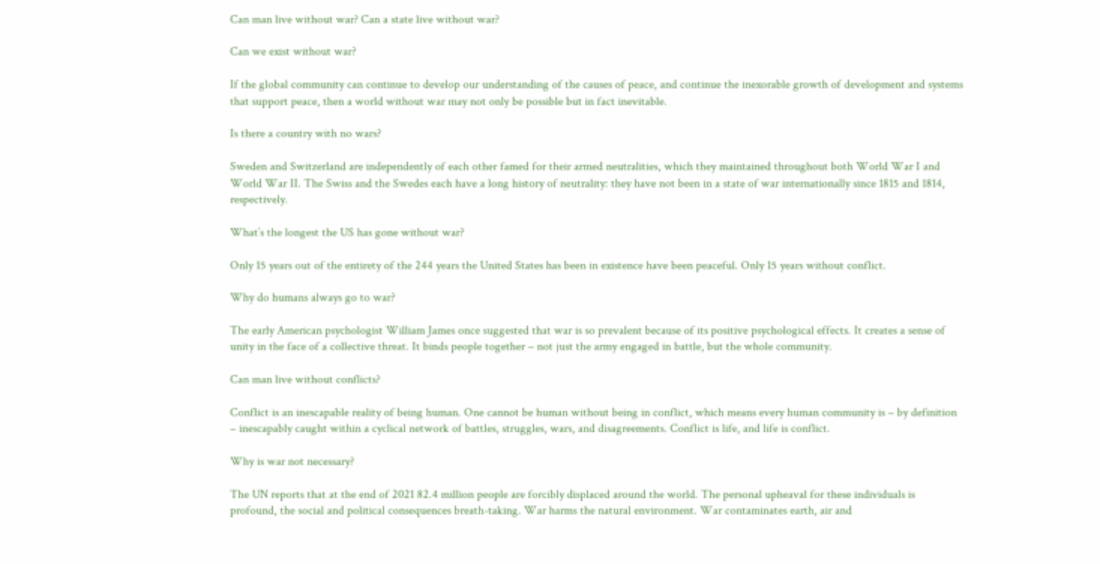Can man live without war? Can a state live without war?

Can we exist without war?

If the global community can continue to develop our understanding of the causes of peace, and continue the inexorable growth of development and systems that support peace, then a world without war may not only be possible but in fact inevitable.

Is there a country with no wars?

Sweden and Switzerland are independently of each other famed for their armed neutralities, which they maintained throughout both World War I and World War II. The Swiss and the Swedes each have a long history of neutrality: they have not been in a state of war internationally since 1815 and 1814, respectively.

What’s the longest the US has gone without war?

Only 15 years out of the entirety of the 244 years the United States has been in existence have been peaceful. Only 15 years without conflict.

Why do humans always go to war?

The early American psychologist William James once suggested that war is so prevalent because of its positive psychological effects. It creates a sense of unity in the face of a collective threat. It binds people together – not just the army engaged in battle, but the whole community.

Can man live without conflicts?

Conflict is an inescapable reality of being human. One cannot be human without being in conflict, which means every human community is – by definition – inescapably caught within a cyclical network of battles, struggles, wars, and disagreements. Conflict is life, and life is conflict.

Why is war not necessary?

The UN reports that at the end of 2021 82.4 million people are forcibly displaced around the world. The personal upheaval for these individuals is profound, the social and political consequences breath-taking. War harms the natural environment. War contaminates earth, air and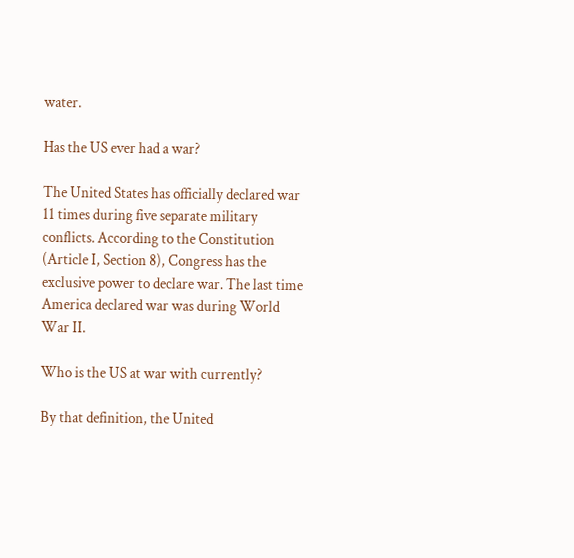water.

Has the US ever had a war?

The United States has officially declared war 11 times during five separate military conflicts. According to the Constitution (Article I, Section 8), Congress has the exclusive power to declare war. The last time America declared war was during World War II.

Who is the US at war with currently?

By that definition, the United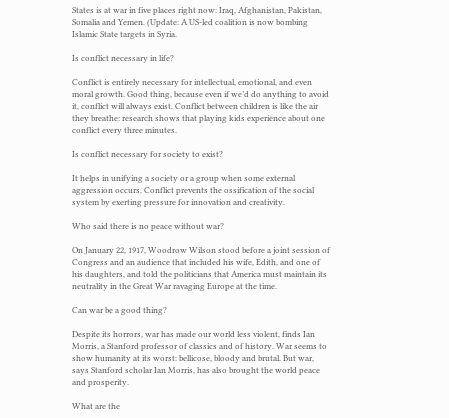States is at war in five places right now: Iraq, Afghanistan, Pakistan, Somalia and Yemen. (Update: A US-led coalition is now bombing Islamic State targets in Syria.

Is conflict necessary in life?

Conflict is entirely necessary for intellectual, emotional, and even moral growth. Good thing, because even if we’d do anything to avoid it, conflict will always exist. Conflict between children is like the air they breathe: research shows that playing kids experience about one conflict every three minutes.

Is conflict necessary for society to exist?

It helps in unifying a society or a group when some external aggression occurs. Conflict prevents the ossification of the social system by exerting pressure for innovation and creativity.

Who said there is no peace without war?

On January 22, 1917, Woodrow Wilson stood before a joint session of Congress and an audience that included his wife, Edith, and one of his daughters, and told the politicians that America must maintain its neutrality in the Great War ravaging Europe at the time.

Can war be a good thing?

Despite its horrors, war has made our world less violent, finds Ian Morris, a Stanford professor of classics and of history. War seems to show humanity at its worst: bellicose, bloody and brutal. But war, says Stanford scholar Ian Morris, has also brought the world peace and prosperity.

What are the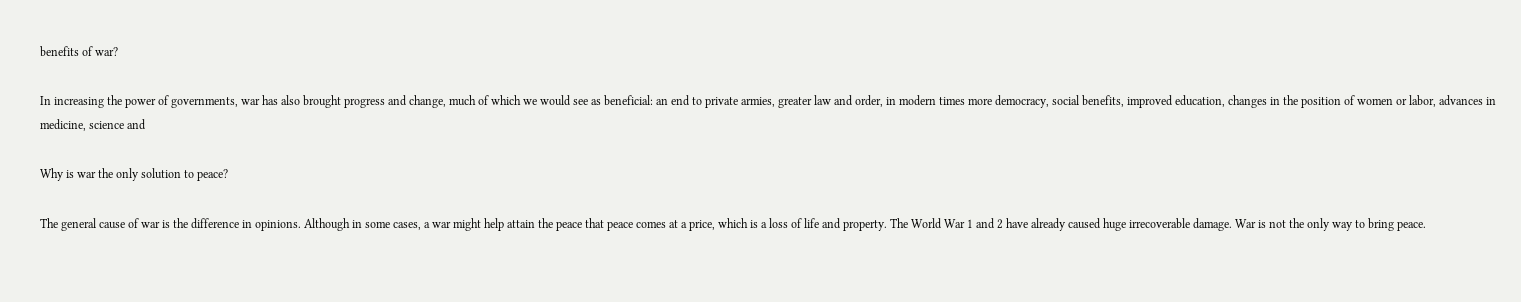benefits of war?

In increasing the power of governments, war has also brought progress and change, much of which we would see as beneficial: an end to private armies, greater law and order, in modern times more democracy, social benefits, improved education, changes in the position of women or labor, advances in medicine, science and

Why is war the only solution to peace?

The general cause of war is the difference in opinions. Although in some cases, a war might help attain the peace that peace comes at a price, which is a loss of life and property. The World War 1 and 2 have already caused huge irrecoverable damage. War is not the only way to bring peace.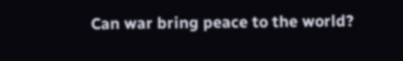Can war bring peace to the world?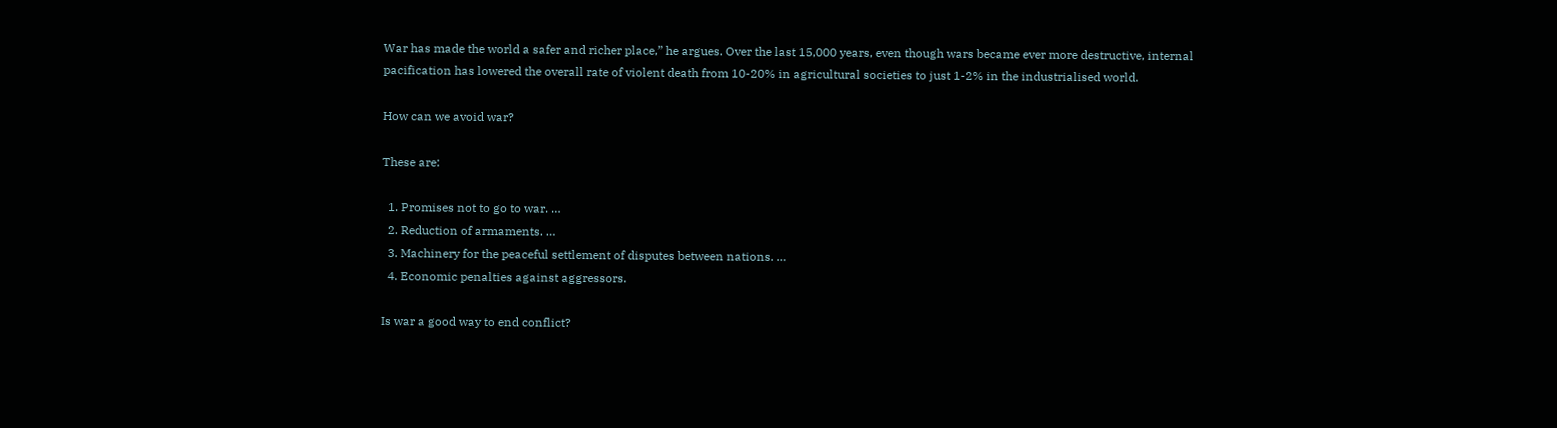War has made the world a safer and richer place,” he argues. Over the last 15,000 years, even though wars became ever more destructive, internal pacification has lowered the overall rate of violent death from 10-20% in agricultural societies to just 1-2% in the industrialised world.

How can we avoid war?

These are:

  1. Promises not to go to war. …
  2. Reduction of armaments. …
  3. Machinery for the peaceful settlement of disputes between nations. …
  4. Economic penalties against aggressors.

Is war a good way to end conflict?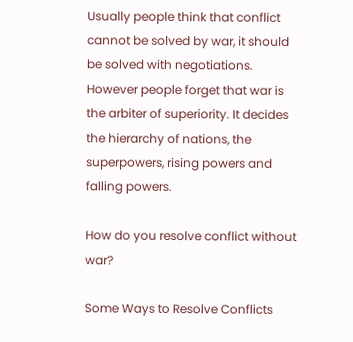Usually people think that conflict cannot be solved by war, it should be solved with negotiations. However people forget that war is the arbiter of superiority. It decides the hierarchy of nations, the superpowers, rising powers and falling powers.

How do you resolve conflict without war?

Some Ways to Resolve Conflicts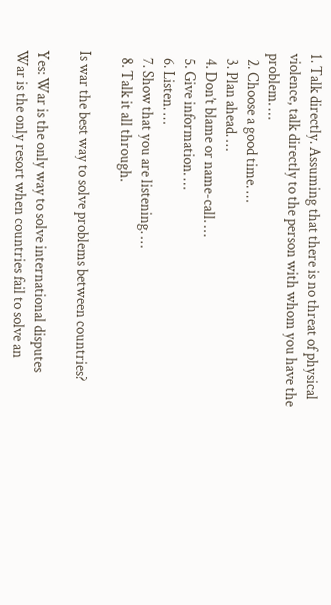1. Talk directly. Assuming that there is no threat of physical violence, talk directly to the person with whom you have the problem. …
  2. Choose a good time. …
  3. Plan ahead. …
  4. Don’t blame or name-call. …
  5. Give information. …
  6. Listen. …
  7. Show that you are listening. …
  8. Talk it all through.

Is war the best way to solve problems between countries?

Yes: War is the only way to solve international disputes
War is the only resort when countries fail to solve an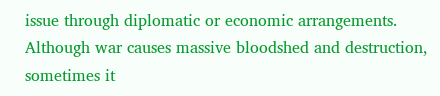issue through diplomatic or economic arrangements. Although war causes massive bloodshed and destruction, sometimes it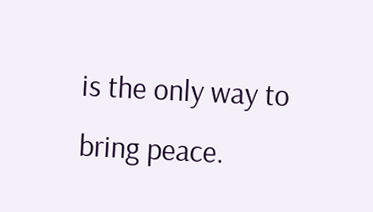is the only way to bring peace.